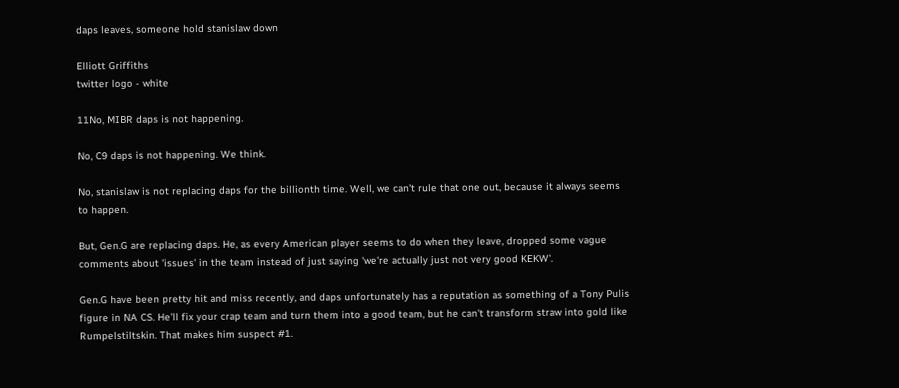daps leaves, someone hold stanislaw down

Elliott Griffiths
twitter logo - white

11No, MIBR daps is not happening.

No, C9 daps is not happening. We think.

No, stanislaw is not replacing daps for the billionth time. Well, we can't rule that one out, because it always seems to happen.

But, Gen.G are replacing daps. He, as every American player seems to do when they leave, dropped some vague comments about 'issues' in the team instead of just saying 'we're actually just not very good KEKW'.

Gen.G have been pretty hit and miss recently, and daps unfortunately has a reputation as something of a Tony Pulis figure in NA CS. He'll fix your crap team and turn them into a good team, but he can't transform straw into gold like Rumpelstiltskin. That makes him suspect #1.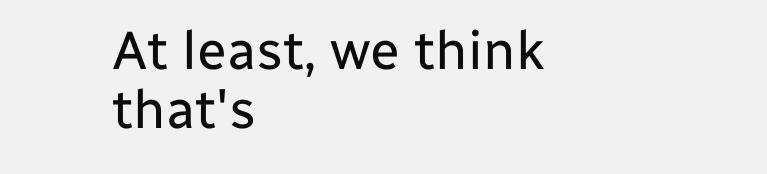At least, we think that's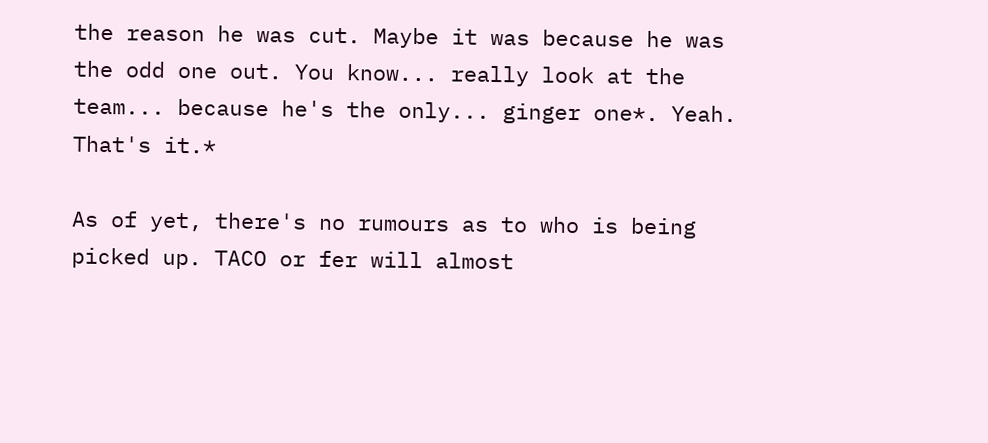the reason he was cut. Maybe it was because he was the odd one out. You know... really look at the team... because he's the only... ginger one*. Yeah. That's it.*

As of yet, there's no rumours as to who is being picked up. TACO or fer will almost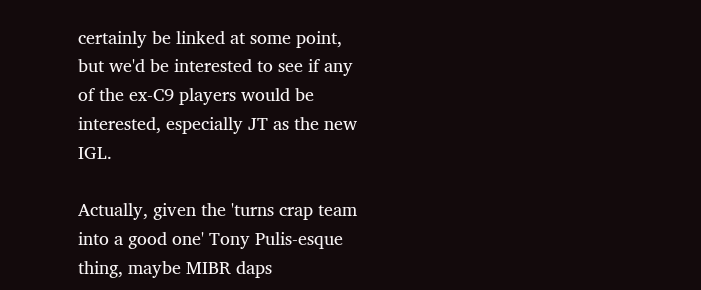certainly be linked at some point, but we'd be interested to see if any of the ex-C9 players would be interested, especially JT as the new IGL.

Actually, given the 'turns crap team into a good one' Tony Pulis-esque thing, maybe MIBR daps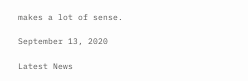makes a lot of sense.

September 13, 2020

Latest News